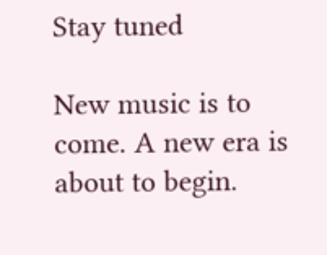Stay tuned

New music is to come. A new era is about to begin.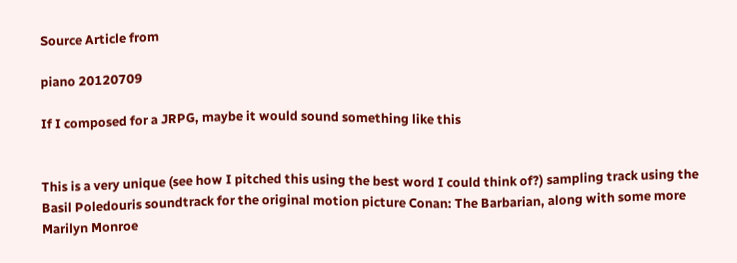Source Article from

piano 20120709

If I composed for a JRPG, maybe it would sound something like this


This is a very unique (see how I pitched this using the best word I could think of?) sampling track using the Basil Poledouris soundtrack for the original motion picture Conan: The Barbarian, along with some more Marilyn Monroe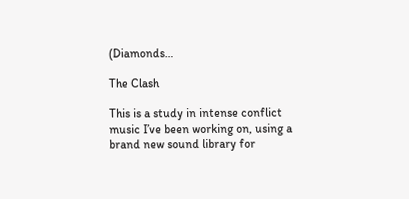(Diamonds…

The Clash

This is a study in intense conflict music I’ve been working on, using a brand new sound library for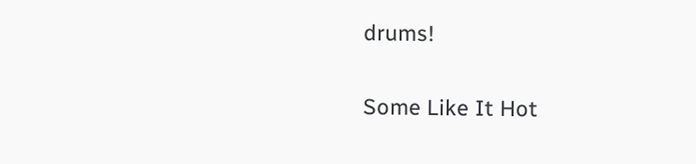drums!

Some Like It Hot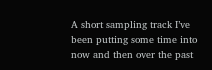A short sampling track I’ve been putting some time into now and then over the past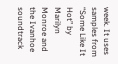week. It uses samples from “Some Like It Hot” by Marilyn Monroe and the Ivanhoe soundtrack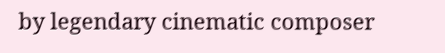by legendary cinematic composer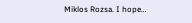Miklos Rozsa. I hope…